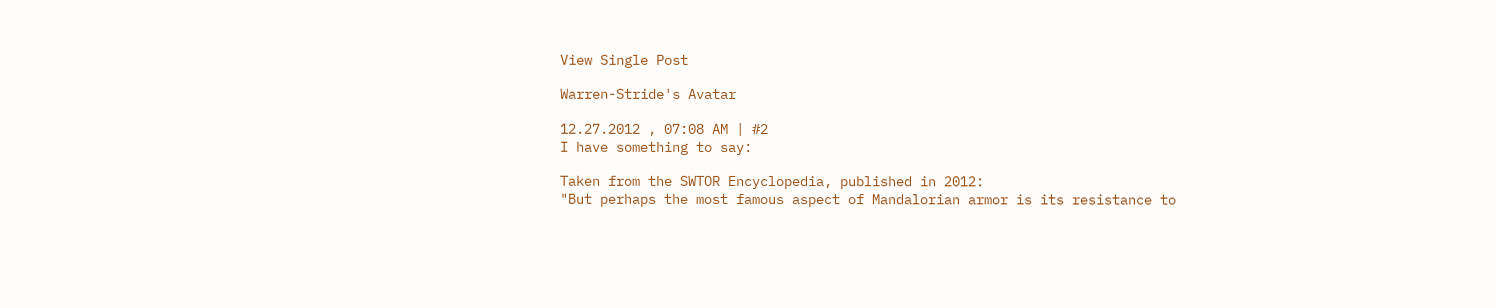View Single Post

Warren-Stride's Avatar

12.27.2012 , 07:08 AM | #2
I have something to say:

Taken from the SWTOR Encyclopedia, published in 2012:
"But perhaps the most famous aspect of Mandalorian armor is its resistance to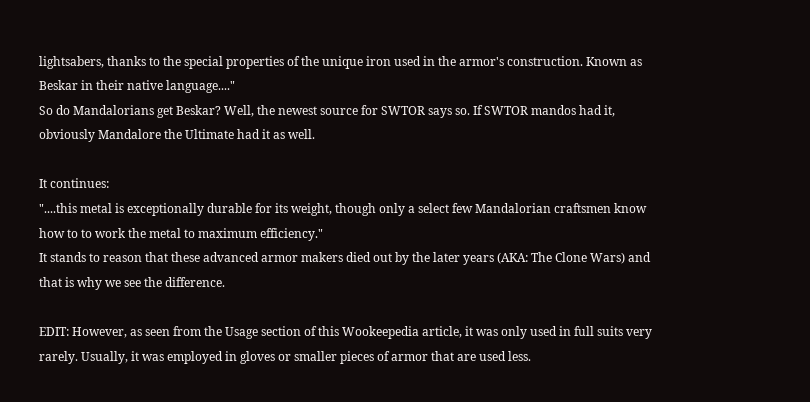lightsabers, thanks to the special properties of the unique iron used in the armor's construction. Known as Beskar in their native language...."
So do Mandalorians get Beskar? Well, the newest source for SWTOR says so. If SWTOR mandos had it, obviously Mandalore the Ultimate had it as well.

It continues:
"....this metal is exceptionally durable for its weight, though only a select few Mandalorian craftsmen know how to to work the metal to maximum efficiency."
It stands to reason that these advanced armor makers died out by the later years (AKA: The Clone Wars) and that is why we see the difference.

EDIT: However, as seen from the Usage section of this Wookeepedia article, it was only used in full suits very rarely. Usually, it was employed in gloves or smaller pieces of armor that are used less.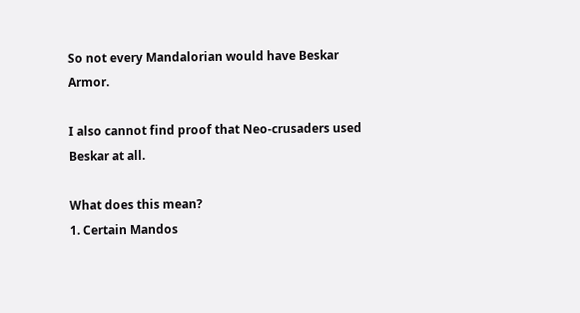So not every Mandalorian would have Beskar Armor.

I also cannot find proof that Neo-crusaders used Beskar at all.

What does this mean?
1. Certain Mandos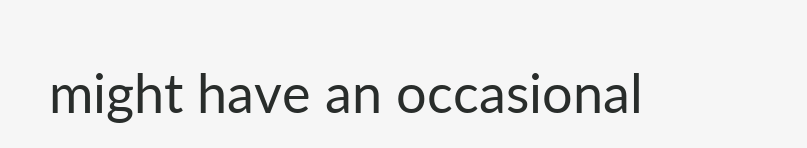might have an occasional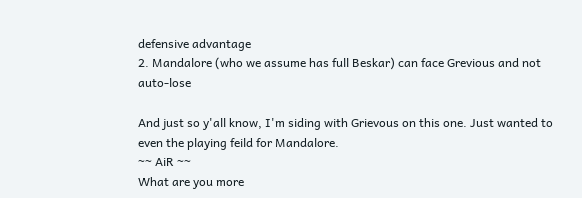defensive advantage
2. Mandalore (who we assume has full Beskar) can face Grevious and not auto-lose

And just so y'all know, I'm siding with Grievous on this one. Just wanted to even the playing feild for Mandalore.
~~ AiR ~~
What are you more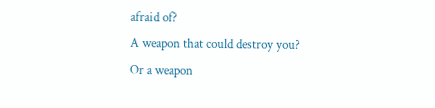afraid of?
A weapon that could destroy you?
Or a weapon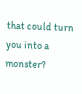that could turn you into a monster?